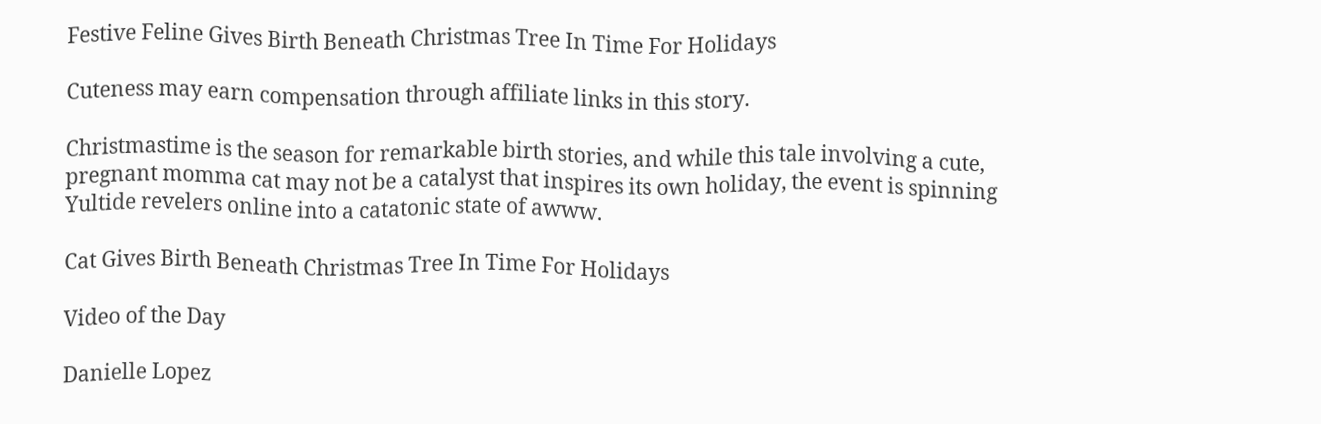Festive Feline Gives Birth Beneath Christmas Tree In Time For Holidays

Cuteness may earn compensation through affiliate links in this story.

Christmastime is the season for remarkable birth stories, and while this tale involving a cute, pregnant momma cat may not be a catalyst that inspires its own holiday, the event is spinning Yultide revelers online into a catatonic state of awww.

Cat Gives Birth Beneath Christmas Tree In Time For Holidays

Video of the Day

Danielle Lopez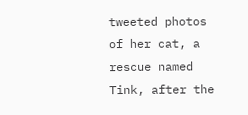tweeted photos of her cat, a rescue named Tink, after the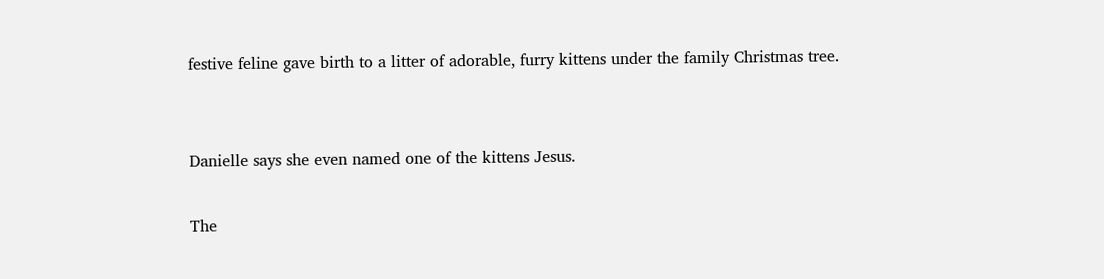festive feline gave birth to a litter of adorable, furry kittens under the family Christmas tree.


Danielle says she even named one of the kittens Jesus.

The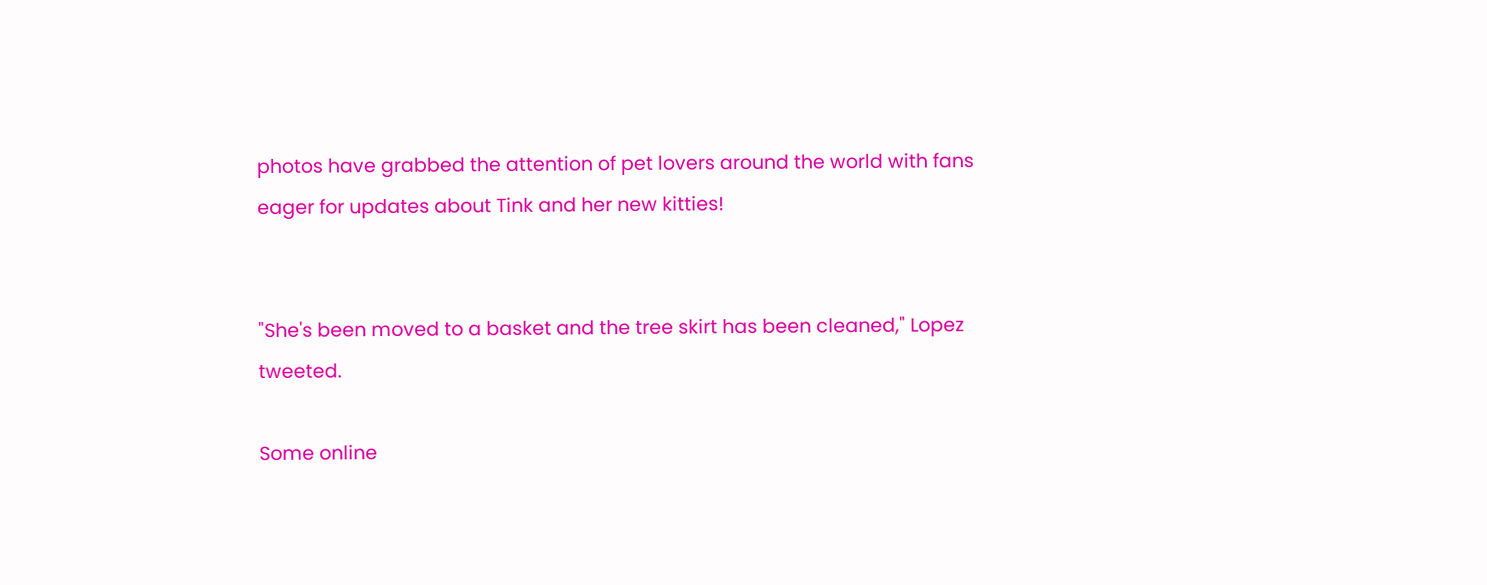photos have grabbed the attention of pet lovers around the world with fans eager for updates about Tink and her new kitties!


"She's been moved to a basket and the tree skirt has been cleaned," Lopez tweeted.

Some online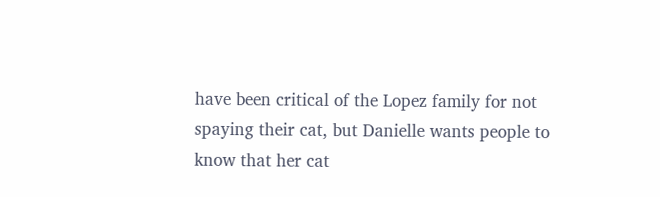have been critical of the Lopez family for not spaying their cat, but Danielle wants people to know that her cat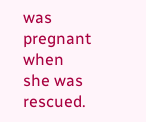was pregnant when she was rescued.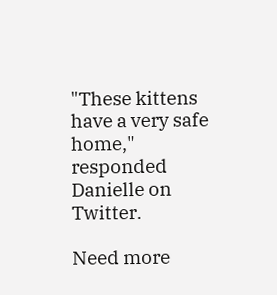"These kittens have a very safe home," responded Danielle on Twitter.

Need more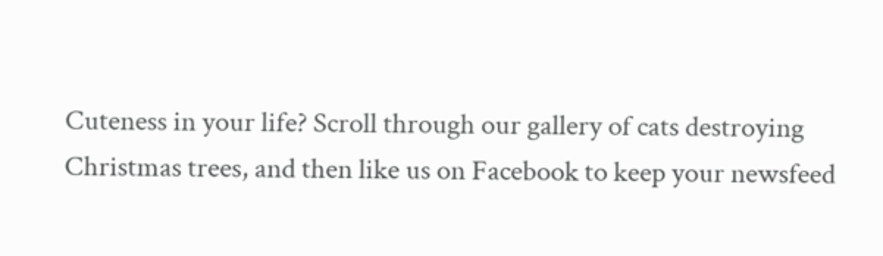Cuteness in your life? Scroll through our gallery of cats destroying Christmas trees, and then like us on Facebook to keep your newsfeed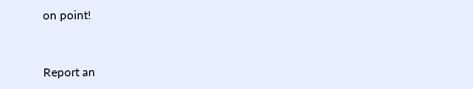on point!


Report an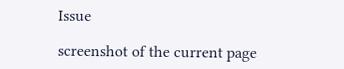Issue

screenshot of the current page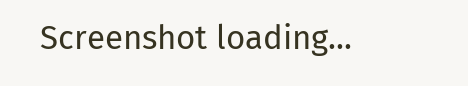Screenshot loading...